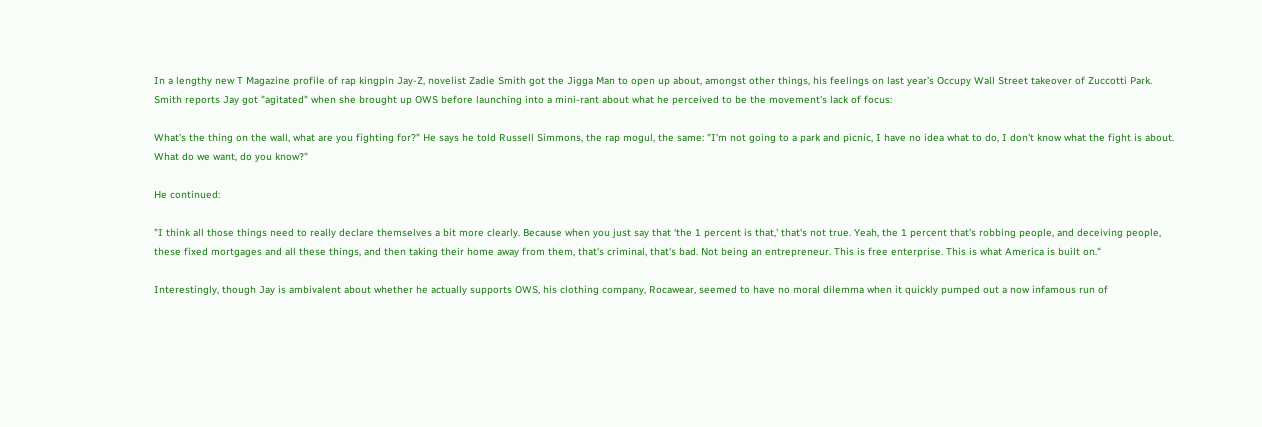In a lengthy new T Magazine profile of rap kingpin Jay-Z, novelist Zadie Smith got the Jigga Man to open up about, amongst other things, his feelings on last year's Occupy Wall Street takeover of Zuccotti Park. Smith reports Jay got "agitated" when she brought up OWS before launching into a mini-rant about what he perceived to be the movement's lack of focus:

What's the thing on the wall, what are you fighting for?" He says he told Russell Simmons, the rap mogul, the same: "I'm not going to a park and picnic, I have no idea what to do, I don't know what the fight is about. What do we want, do you know?"

He continued:

"I think all those things need to really declare themselves a bit more clearly. Because when you just say that ‘the 1 percent is that,' that's not true. Yeah, the 1 percent that's robbing people, and deceiving people, these fixed mortgages and all these things, and then taking their home away from them, that's criminal, that's bad. Not being an entrepreneur. This is free enterprise. This is what America is built on."

Interestingly, though Jay is ambivalent about whether he actually supports OWS, his clothing company, Rocawear, seemed to have no moral dilemma when it quickly pumped out a now infamous run of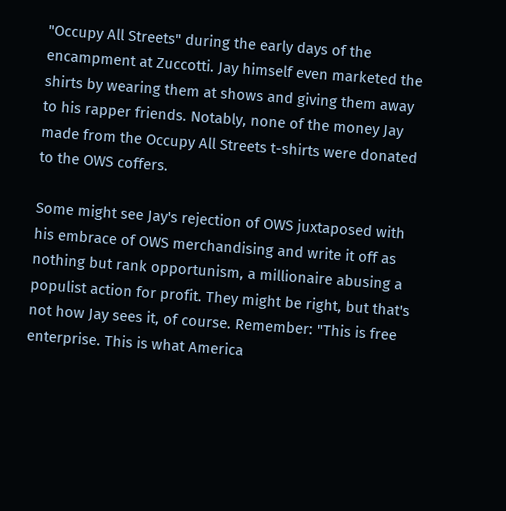"Occupy All Streets" during the early days of the encampment at Zuccotti. Jay himself even marketed the shirts by wearing them at shows and giving them away to his rapper friends. Notably, none of the money Jay made from the Occupy All Streets t-shirts were donated to the OWS coffers.

Some might see Jay's rejection of OWS juxtaposed with his embrace of OWS merchandising and write it off as nothing but rank opportunism, a millionaire abusing a populist action for profit. They might be right, but that's not how Jay sees it, of course. Remember: "This is free enterprise. This is what America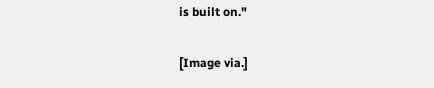is built on."

[Image via.]